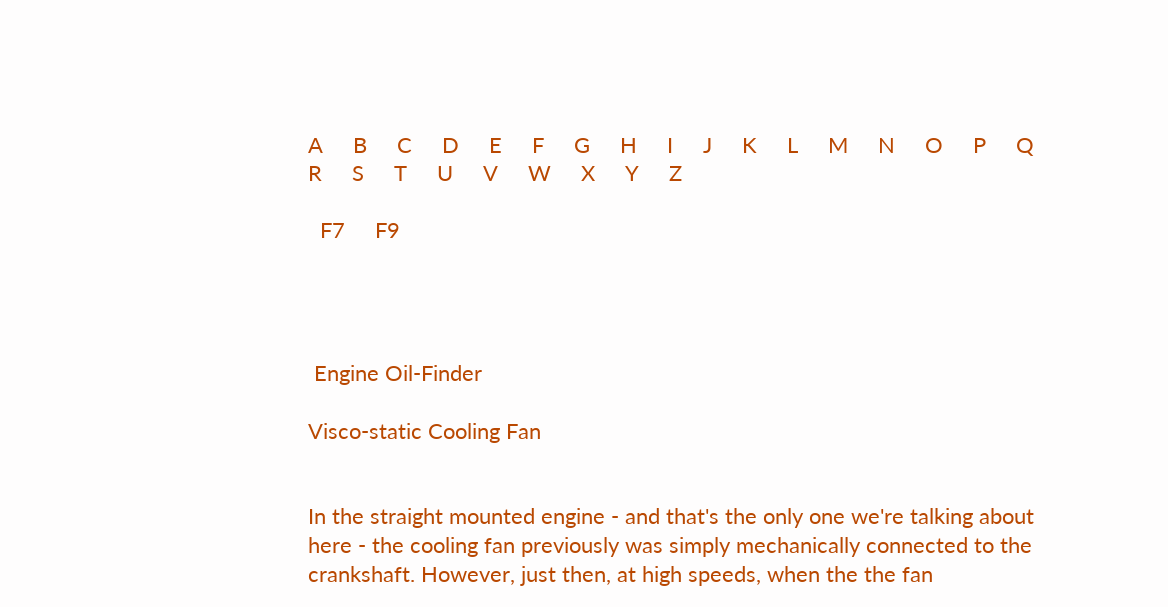A     B     C     D     E     F     G     H     I     J     K     L     M     N     O     P     Q     R     S     T     U     V     W     X     Y     Z

  F7     F9




 Engine Oil-Finder

Visco-static Cooling Fan


In the straight mounted engine - and that's the only one we're talking about here - the cooling fan previously was simply mechanically connected to the crankshaft. However, just then, at high speeds, when the the fan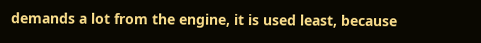demands a lot from the engine, it is used least, because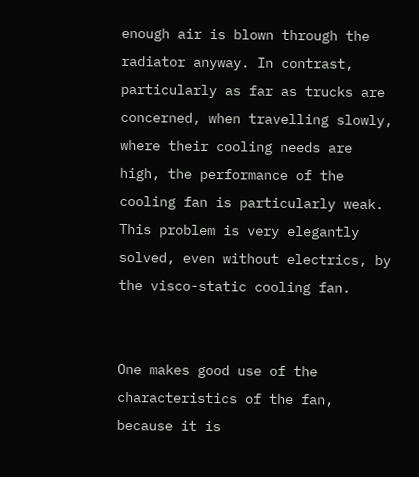enough air is blown through the radiator anyway. In contrast, particularly as far as trucks are concerned, when travelling slowly, where their cooling needs are high, the performance of the cooling fan is particularly weak. This problem is very elegantly solved, even without electrics, by the visco-static cooling fan.


One makes good use of the characteristics of the fan, because it is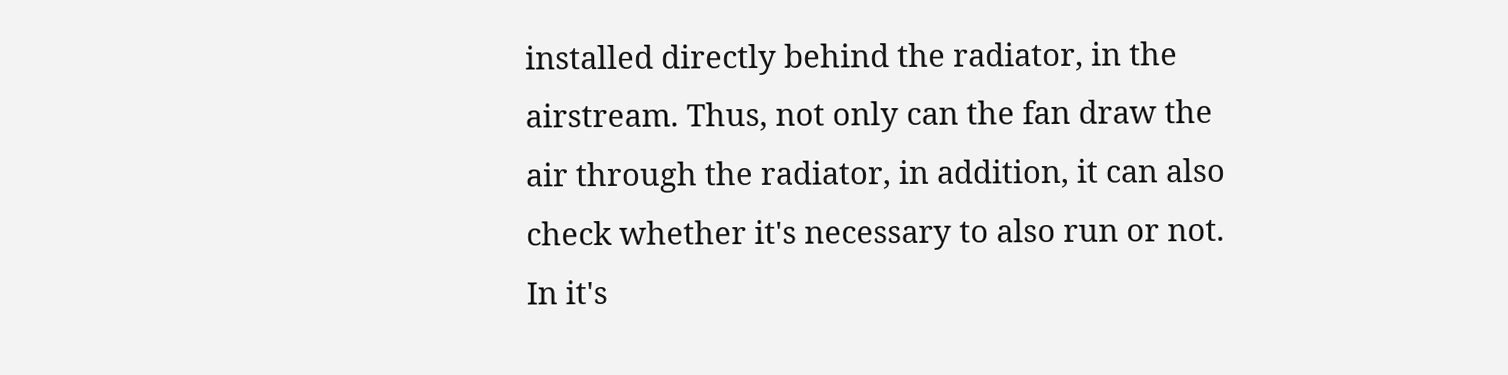installed directly behind the radiator, in the airstream. Thus, not only can the fan draw the air through the radiator, in addition, it can also check whether it's necessary to also run or not. In it's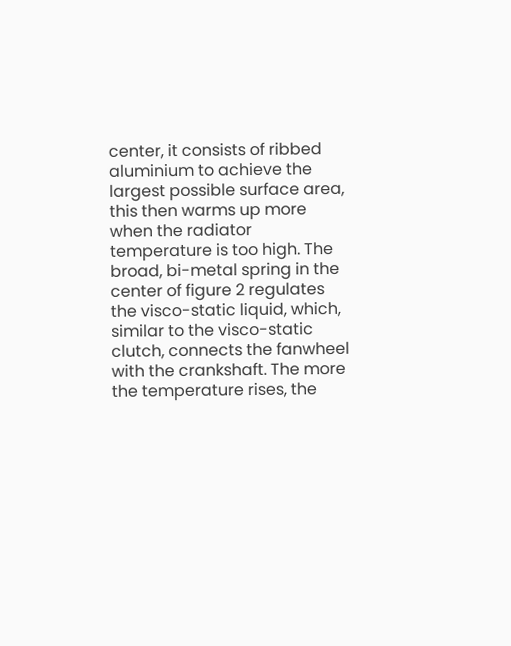center, it consists of ribbed aluminium to achieve the largest possible surface area, this then warms up more when the radiator temperature is too high. The broad, bi-metal spring in the center of figure 2 regulates the visco-static liquid, which, similar to the visco-static clutch, connects the fanwheel with the crankshaft. The more the temperature rises, the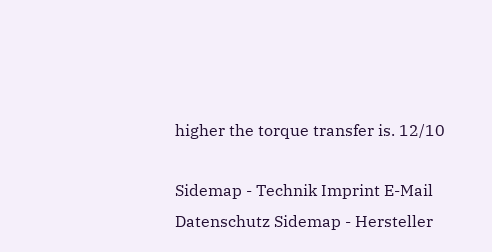higher the torque transfer is. 12/10

Sidemap - Technik Imprint E-Mail Datenschutz Sidemap - Hersteller